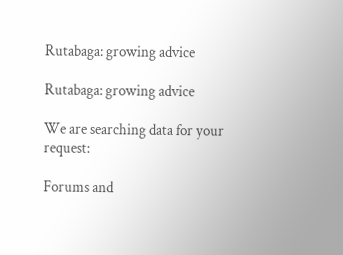Rutabaga: growing advice

Rutabaga: growing advice

We are searching data for your request:

Forums and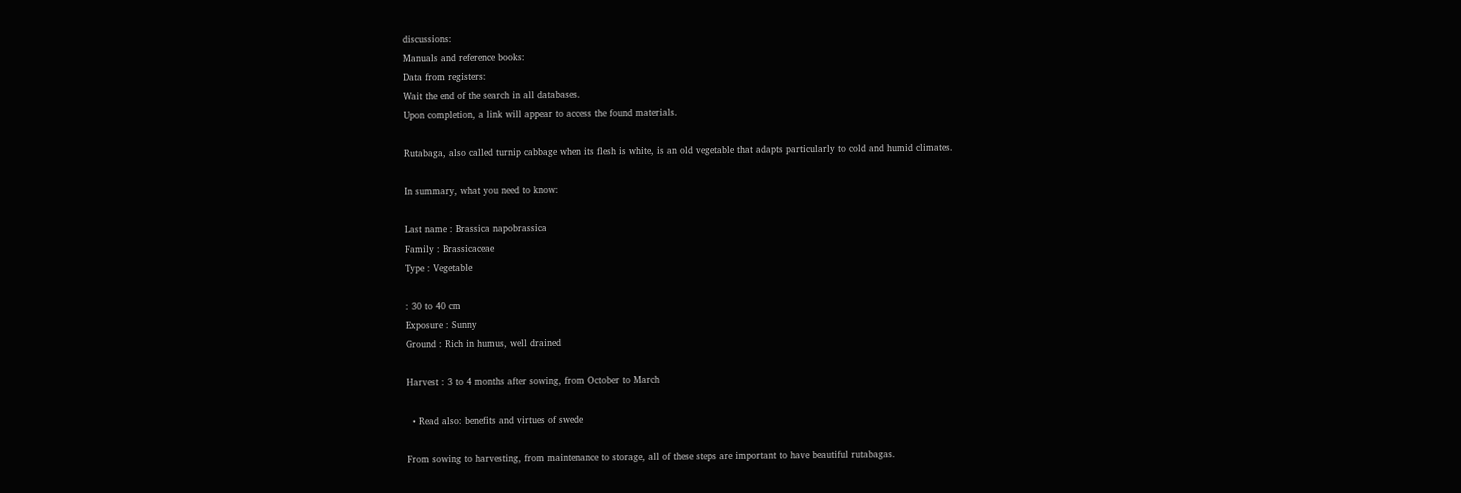discussions:
Manuals and reference books:
Data from registers:
Wait the end of the search in all databases.
Upon completion, a link will appear to access the found materials.

Rutabaga, also called turnip cabbage when its flesh is white, is an old vegetable that adapts particularly to cold and humid climates.

In summary, what you need to know:

Last name : Brassica napobrassica
Family : Brassicaceae
Type : Vegetable

: 30 to 40 cm
Exposure : Sunny
Ground : Rich in humus, well drained

Harvest : 3 to 4 months after sowing, from October to March

  • Read also: benefits and virtues of swede

From sowing to harvesting, from maintenance to storage, all of these steps are important to have beautiful rutabagas.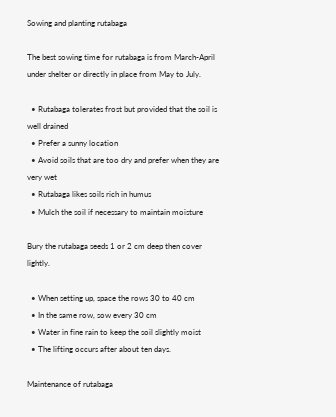Sowing and planting rutabaga

The best sowing time for rutabaga is from March-April under shelter or directly in place from May to July.

  • Rutabaga tolerates frost but provided that the soil is well drained
  • Prefer a sunny location
  • Avoid soils that are too dry and prefer when they are very wet
  • Rutabaga likes soils rich in humus
  • Mulch the soil if necessary to maintain moisture

Bury the rutabaga seeds 1 or 2 cm deep then cover lightly.

  • When setting up, space the rows 30 to 40 cm
  • In the same row, sow every 30 cm
  • Water in fine rain to keep the soil slightly moist
  • The lifting occurs after about ten days.

Maintenance of rutabaga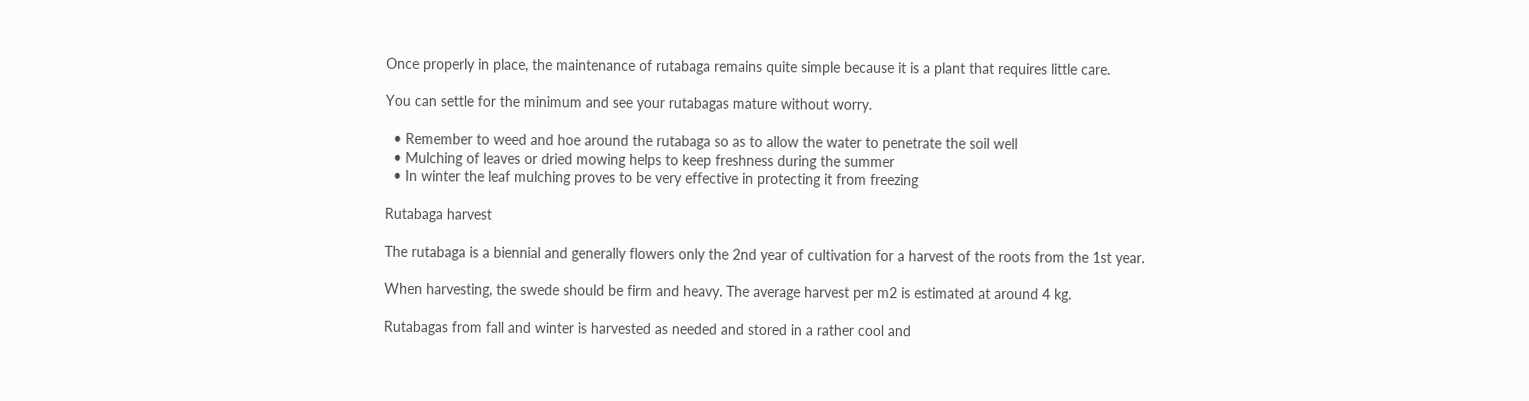Once properly in place, the maintenance of rutabaga remains quite simple because it is a plant that requires little care.

You can settle for the minimum and see your rutabagas mature without worry.

  • Remember to weed and hoe around the rutabaga so as to allow the water to penetrate the soil well
  • Mulching of leaves or dried mowing helps to keep freshness during the summer
  • In winter the leaf mulching proves to be very effective in protecting it from freezing

Rutabaga harvest

The rutabaga is a biennial and generally flowers only the 2nd year of cultivation for a harvest of the roots from the 1st year.

When harvesting, the swede should be firm and heavy. The average harvest per m2 is estimated at around 4 kg.

Rutabagas from fall and winter is harvested as needed and stored in a rather cool and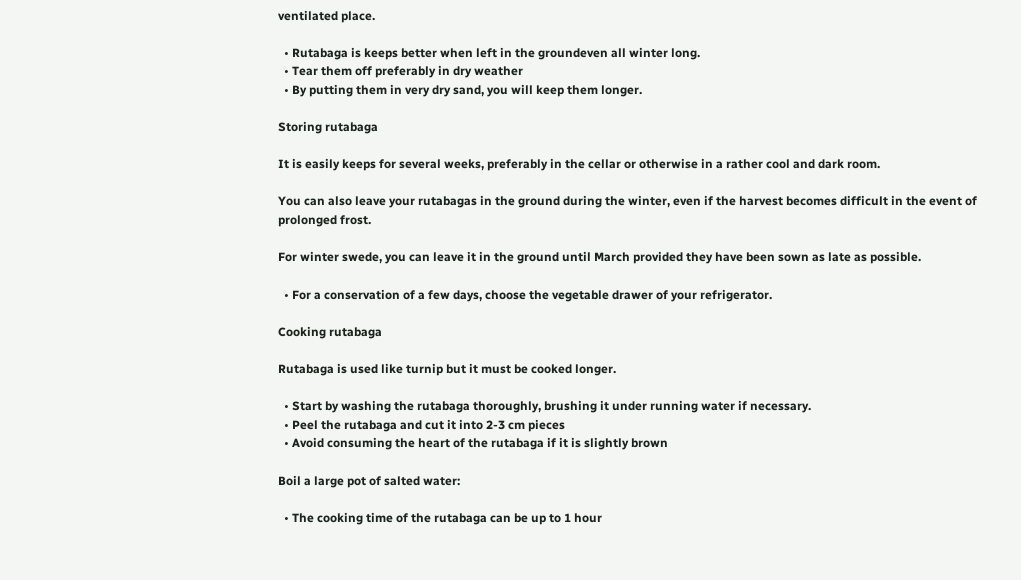ventilated place.

  • Rutabaga is keeps better when left in the groundeven all winter long.
  • Tear them off preferably in dry weather
  • By putting them in very dry sand, you will keep them longer.

Storing rutabaga

It is easily keeps for several weeks, preferably in the cellar or otherwise in a rather cool and dark room.

You can also leave your rutabagas in the ground during the winter, even if the harvest becomes difficult in the event of prolonged frost.

For winter swede, you can leave it in the ground until March provided they have been sown as late as possible.

  • For a conservation of a few days, choose the vegetable drawer of your refrigerator.

Cooking rutabaga

Rutabaga is used like turnip but it must be cooked longer.

  • Start by washing the rutabaga thoroughly, brushing it under running water if necessary.
  • Peel the rutabaga and cut it into 2-3 cm pieces
  • Avoid consuming the heart of the rutabaga if it is slightly brown

Boil a large pot of salted water:

  • The cooking time of the rutabaga can be up to 1 hour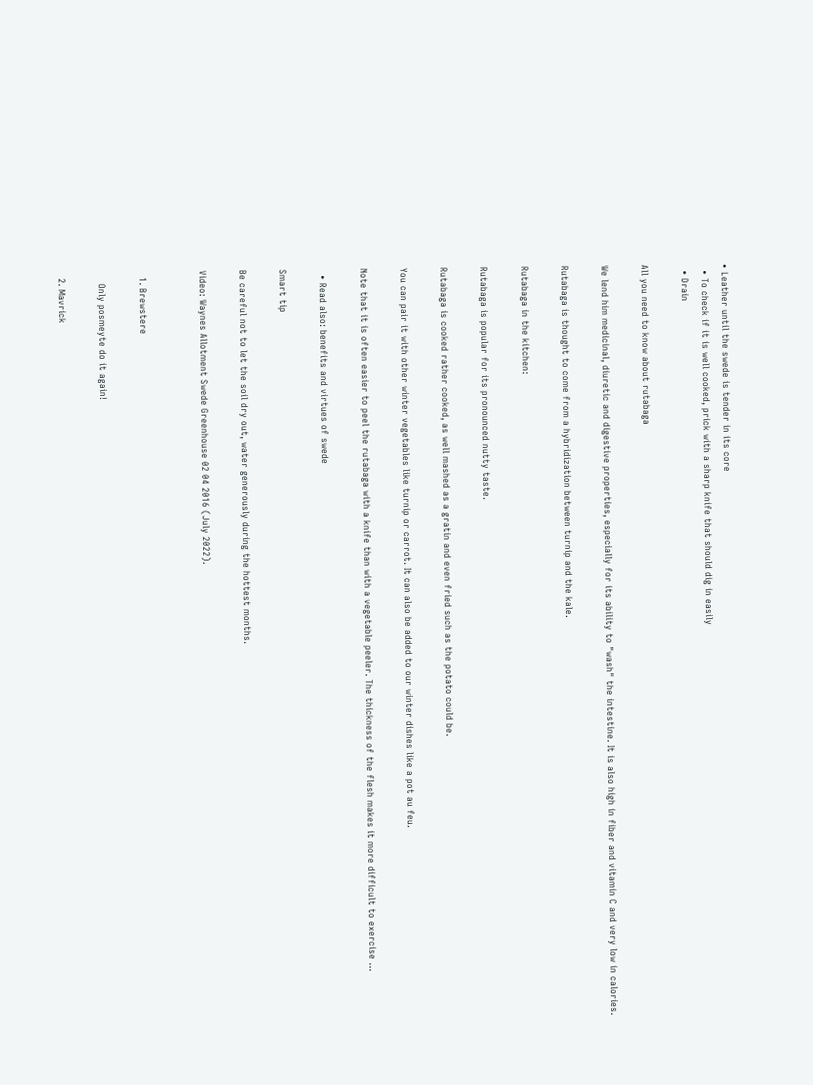• Leather until the swede is tender in its core
  • To check if it is well cooked, prick with a sharp knife that should dig in easily
  • Drain

All you need to know about rutabaga

We lend him medicinal, diuretic and digestive properties, especially for its ability to "wash" the intestine. It is also high in fiber and vitamin C and very low in calories.

Rutabaga is thought to come from a hybridization between turnip and the kale.

Rutabaga in the kitchen:

Rutabaga is popular for its pronounced nutty taste.

Rutabaga is cooked rather cooked, as well mashed as a gratin and even fried such as the potato could be.

You can pair it with other winter vegetables like turnip or carrot. It can also be added to our winter dishes like a pot au feu.

Note that it is often easier to peel the rutabaga with a knife than with a vegetable peeler. The thickness of the flesh makes it more difficult to exercise ...

  • Read also: benefits and virtues of swede

Smart tip

Be careful not to let the soil dry out, water generously during the hottest months.

Video: Waynes Allotment Swede Greenhouse 02 04 2016 (July 2022).


  1. Brewstere

    Only posmeyte do it again!

  2. Mavrick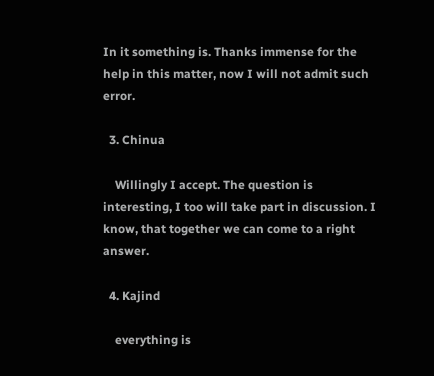In it something is. Thanks immense for the help in this matter, now I will not admit such error.

  3. Chinua

    Willingly I accept. The question is interesting, I too will take part in discussion. I know, that together we can come to a right answer.

  4. Kajind

    everything is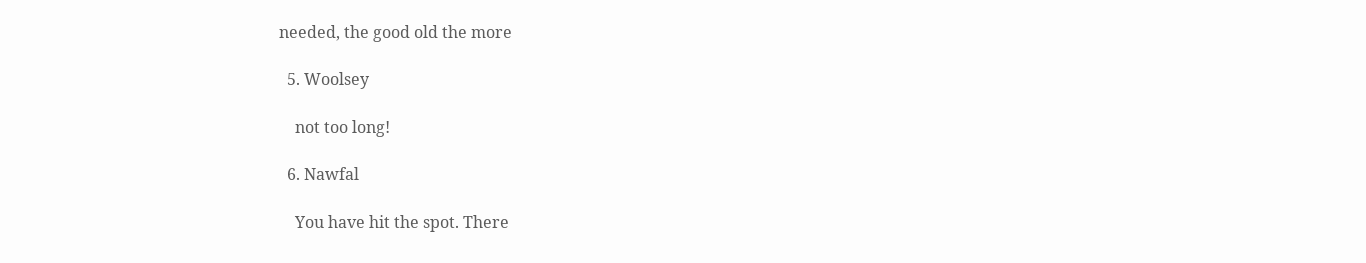needed, the good old the more

  5. Woolsey

    not too long!

  6. Nawfal

    You have hit the spot. There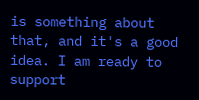is something about that, and it's a good idea. I am ready to support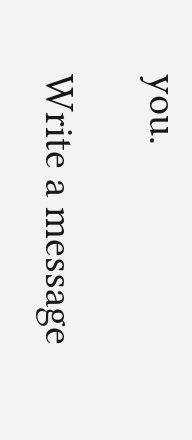you.

Write a message